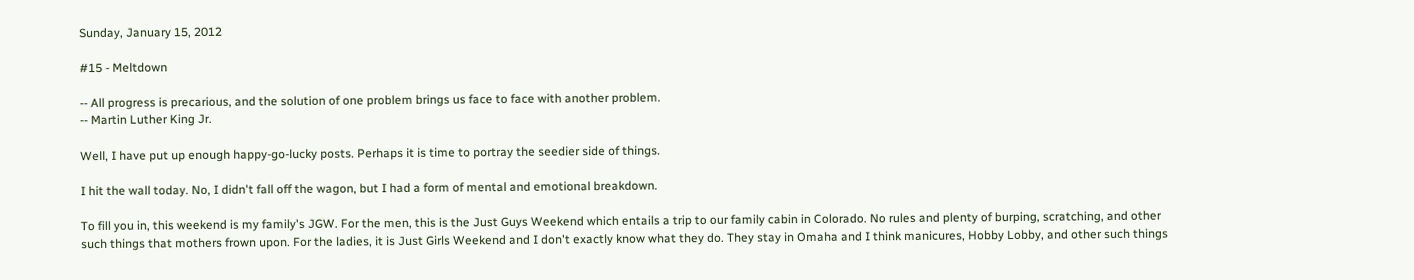Sunday, January 15, 2012

#15 - Meltdown

-- All progress is precarious, and the solution of one problem brings us face to face with another problem.
-- Martin Luther King Jr.

Well, I have put up enough happy-go-lucky posts. Perhaps it is time to portray the seedier side of things.

I hit the wall today. No, I didn't fall off the wagon, but I had a form of mental and emotional breakdown.

To fill you in, this weekend is my family's JGW. For the men, this is the Just Guys Weekend which entails a trip to our family cabin in Colorado. No rules and plenty of burping, scratching, and other such things that mothers frown upon. For the ladies, it is Just Girls Weekend and I don't exactly know what they do. They stay in Omaha and I think manicures, Hobby Lobby, and other such things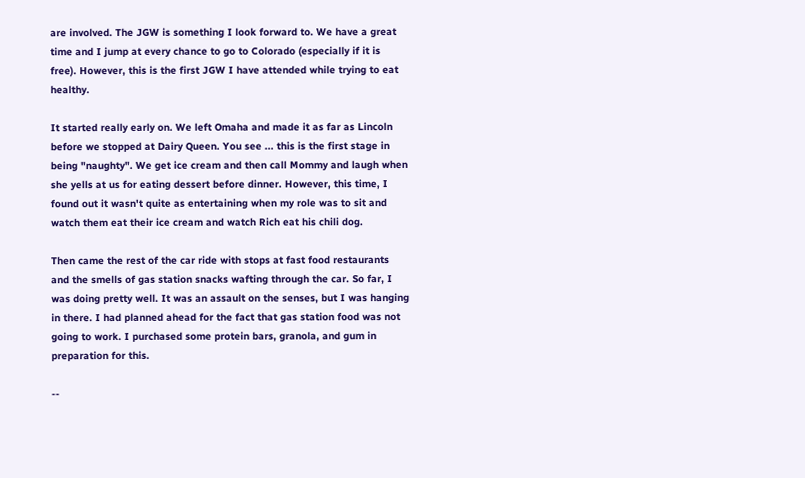are involved. The JGW is something I look forward to. We have a great time and I jump at every chance to go to Colorado (especially if it is free). However, this is the first JGW I have attended while trying to eat healthy.

It started really early on. We left Omaha and made it as far as Lincoln before we stopped at Dairy Queen. You see ... this is the first stage in being "naughty". We get ice cream and then call Mommy and laugh when she yells at us for eating dessert before dinner. However, this time, I found out it wasn't quite as entertaining when my role was to sit and watch them eat their ice cream and watch Rich eat his chili dog.

Then came the rest of the car ride with stops at fast food restaurants and the smells of gas station snacks wafting through the car. So far, I was doing pretty well. It was an assault on the senses, but I was hanging in there. I had planned ahead for the fact that gas station food was not going to work. I purchased some protein bars, granola, and gum in preparation for this.

--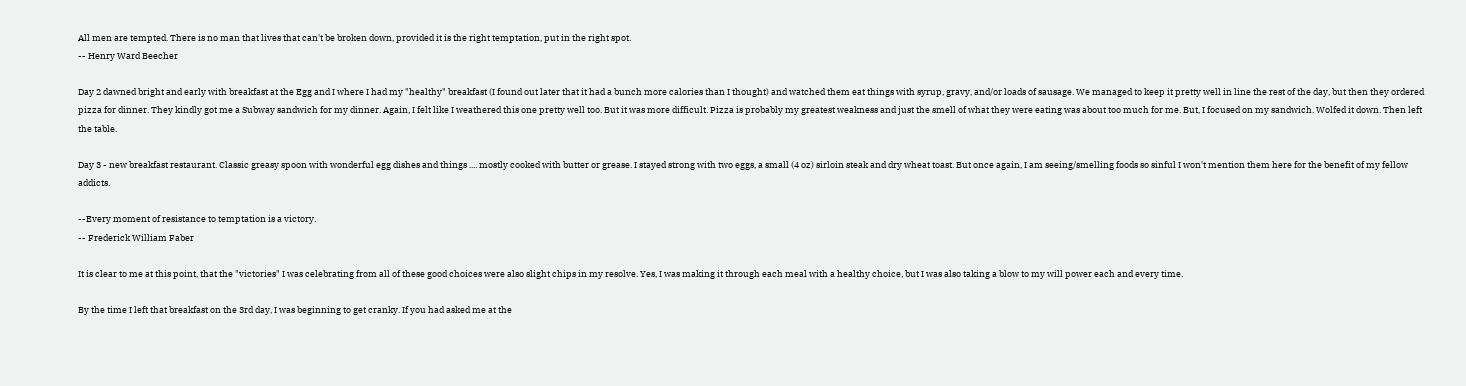All men are tempted. There is no man that lives that can't be broken down, provided it is the right temptation, put in the right spot.
-- Henry Ward Beecher

Day 2 dawned bright and early with breakfast at the Egg and I where I had my "healthy" breakfast (I found out later that it had a bunch more calories than I thought) and watched them eat things with syrup, gravy, and/or loads of sausage. We managed to keep it pretty well in line the rest of the day, but then they ordered pizza for dinner. They kindly got me a Subway sandwich for my dinner. Again, I felt like I weathered this one pretty well too. But it was more difficult. Pizza is probably my greatest weakness and just the smell of what they were eating was about too much for me. But, I focused on my sandwich. Wolfed it down. Then left the table.

Day 3 - new breakfast restaurant. Classic greasy spoon with wonderful egg dishes and things .... mostly cooked with butter or grease. I stayed strong with two eggs, a small (4 oz) sirloin steak and dry wheat toast. But once again, I am seeing/smelling foods so sinful I won't mention them here for the benefit of my fellow addicts.

--Every moment of resistance to temptation is a victory.
-- Frederick William Faber

It is clear to me at this point, that the "victories" I was celebrating from all of these good choices were also slight chips in my resolve. Yes, I was making it through each meal with a healthy choice, but I was also taking a blow to my will power each and every time.

By the time I left that breakfast on the 3rd day, I was beginning to get cranky. If you had asked me at the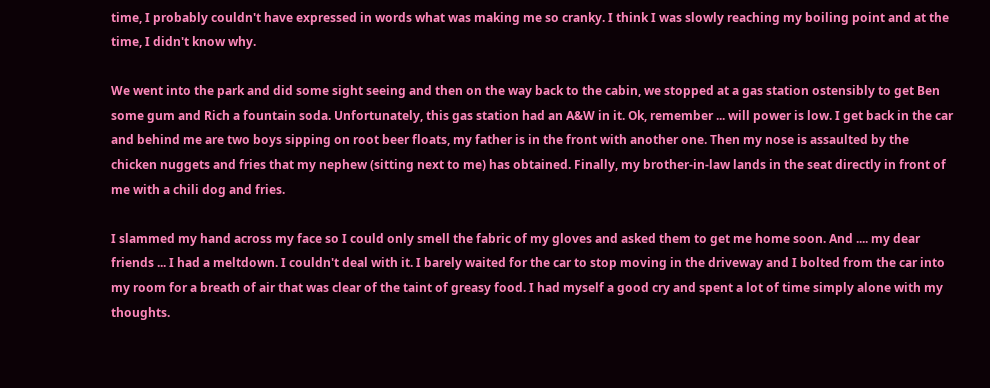time, I probably couldn't have expressed in words what was making me so cranky. I think I was slowly reaching my boiling point and at the time, I didn't know why.

We went into the park and did some sight seeing and then on the way back to the cabin, we stopped at a gas station ostensibly to get Ben some gum and Rich a fountain soda. Unfortunately, this gas station had an A&W in it. Ok, remember ... will power is low. I get back in the car and behind me are two boys sipping on root beer floats, my father is in the front with another one. Then my nose is assaulted by the chicken nuggets and fries that my nephew (sitting next to me) has obtained. Finally, my brother-in-law lands in the seat directly in front of me with a chili dog and fries.

I slammed my hand across my face so I could only smell the fabric of my gloves and asked them to get me home soon. And .... my dear friends ... I had a meltdown. I couldn't deal with it. I barely waited for the car to stop moving in the driveway and I bolted from the car into my room for a breath of air that was clear of the taint of greasy food. I had myself a good cry and spent a lot of time simply alone with my thoughts.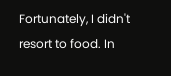Fortunately, I didn't resort to food. In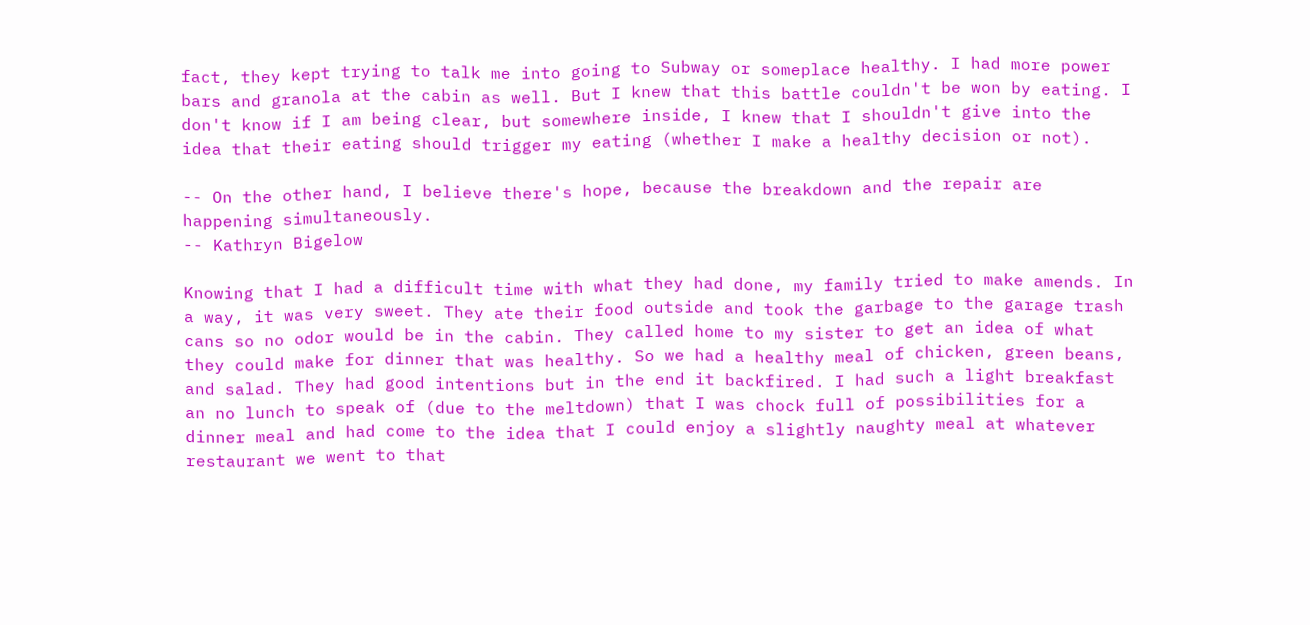fact, they kept trying to talk me into going to Subway or someplace healthy. I had more power bars and granola at the cabin as well. But I knew that this battle couldn't be won by eating. I don't know if I am being clear, but somewhere inside, I knew that I shouldn't give into the idea that their eating should trigger my eating (whether I make a healthy decision or not).

-- On the other hand, I believe there's hope, because the breakdown and the repair are happening simultaneously.
-- Kathryn Bigelow

Knowing that I had a difficult time with what they had done, my family tried to make amends. In a way, it was very sweet. They ate their food outside and took the garbage to the garage trash cans so no odor would be in the cabin. They called home to my sister to get an idea of what they could make for dinner that was healthy. So we had a healthy meal of chicken, green beans, and salad. They had good intentions but in the end it backfired. I had such a light breakfast an no lunch to speak of (due to the meltdown) that I was chock full of possibilities for a dinner meal and had come to the idea that I could enjoy a slightly naughty meal at whatever restaurant we went to that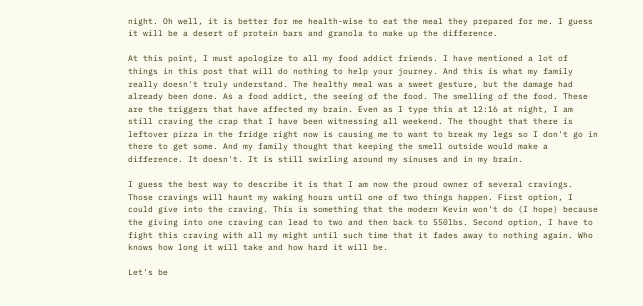night. Oh well, it is better for me health-wise to eat the meal they prepared for me. I guess it will be a desert of protein bars and granola to make up the difference.

At this point, I must apologize to all my food addict friends. I have mentioned a lot of things in this post that will do nothing to help your journey. And this is what my family really doesn't truly understand. The healthy meal was a sweet gesture, but the damage had already been done. As a food addict, the seeing of the food. The smelling of the food. These are the triggers that have affected my brain. Even as I type this at 12:16 at night, I am still craving the crap that I have been witnessing all weekend. The thought that there is leftover pizza in the fridge right now is causing me to want to break my legs so I don't go in there to get some. And my family thought that keeping the smell outside would make a difference. It doesn't. It is still swirling around my sinuses and in my brain.

I guess the best way to describe it is that I am now the proud owner of several cravings. Those cravings will haunt my waking hours until one of two things happen. First option, I could give into the craving. This is something that the modern Kevin won't do (I hope) because the giving into one craving can lead to two and then back to 550lbs. Second option, I have to fight this craving with all my might until such time that it fades away to nothing again. Who knows how long it will take and how hard it will be.

Let's be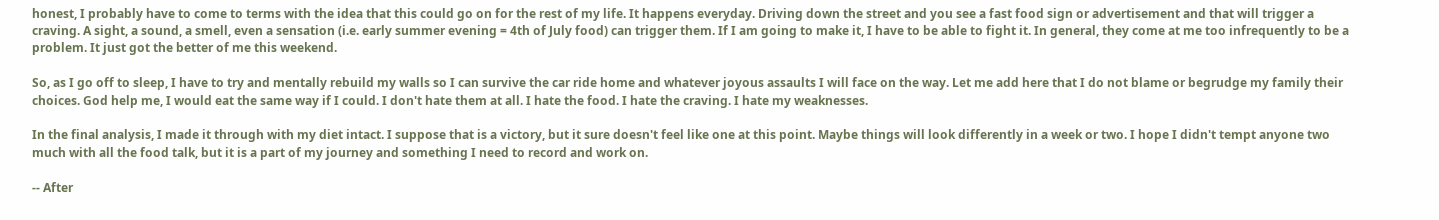honest, I probably have to come to terms with the idea that this could go on for the rest of my life. It happens everyday. Driving down the street and you see a fast food sign or advertisement and that will trigger a craving. A sight, a sound, a smell, even a sensation (i.e. early summer evening = 4th of July food) can trigger them. If I am going to make it, I have to be able to fight it. In general, they come at me too infrequently to be a problem. It just got the better of me this weekend.

So, as I go off to sleep, I have to try and mentally rebuild my walls so I can survive the car ride home and whatever joyous assaults I will face on the way. Let me add here that I do not blame or begrudge my family their choices. God help me, I would eat the same way if I could. I don't hate them at all. I hate the food. I hate the craving. I hate my weaknesses.

In the final analysis, I made it through with my diet intact. I suppose that is a victory, but it sure doesn't feel like one at this point. Maybe things will look differently in a week or two. I hope I didn't tempt anyone two much with all the food talk, but it is a part of my journey and something I need to record and work on.

-- After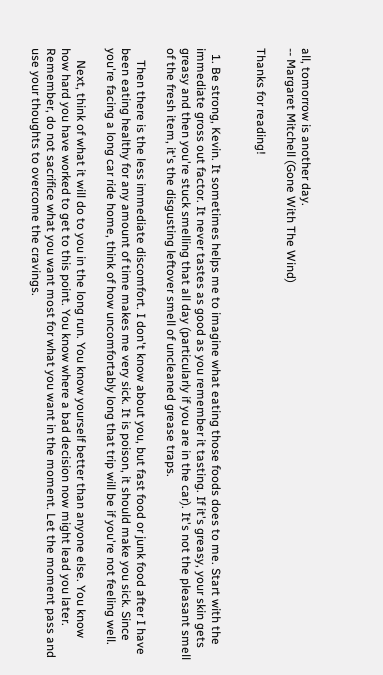all, tomorrow is another day.
-- Margaret Mitchell (Gone With The Wind)

Thanks for reading!


  1. Be strong, Kevin. It sometimes helps me to imagine what eating those foods does to me. Start with the immediate gross out factor. It never tastes as good as you remember it tasting. If it's greasy, your skin gets greasy and then you're stuck smelling that all day (particularly if you are in the car). It's not the pleasant smell of the fresh item, it's the disgusting leftover smell of uncleaned grease traps.

    Then there is the less immediate discomfort. I don't know about you, but fast food or junk food after I have been eating healthy for any amount of time makes me very sick. It is poison, it should make you sick. Since you're facing a long car ride home, think of how uncomfortably long that trip will be if you're not feeling well.

    Next, think of what it will do to you in the long run. You know yourself better than anyone else. You know how hard you have worked to get to this point. You know where a bad decision now might lead you later. Remember, do not sacrifice what you want most for what you want in the moment. Let the moment pass and use your thoughts to overcome the cravings.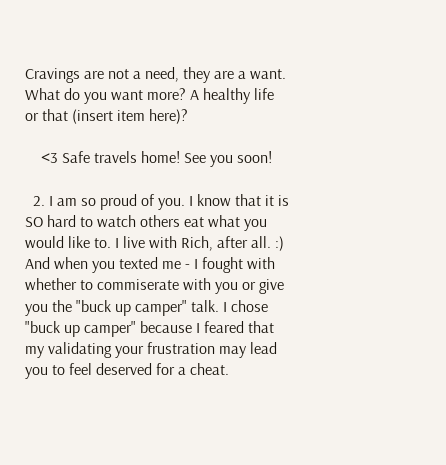Cravings are not a need, they are a want. What do you want more? A healthy life or that (insert item here)?

    <3 Safe travels home! See you soon!

  2. I am so proud of you. I know that it is SO hard to watch others eat what you would like to. I live with Rich, after all. :) And when you texted me - I fought with whether to commiserate with you or give you the "buck up camper" talk. I chose "buck up camper" because I feared that my validating your frustration may lead you to feel deserved for a cheat.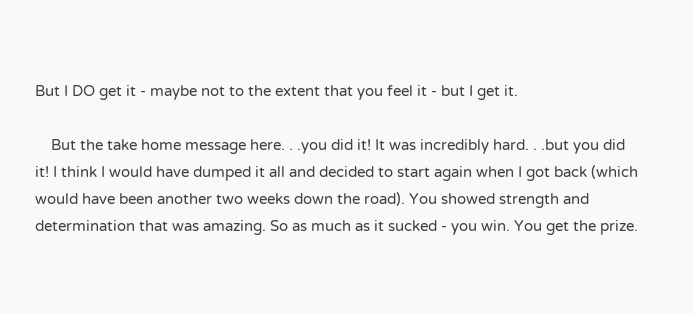But I DO get it - maybe not to the extent that you feel it - but I get it.

    But the take home message here. . .you did it! It was incredibly hard. . .but you did it! I think I would have dumped it all and decided to start again when I got back (which would have been another two weeks down the road). You showed strength and determination that was amazing. So as much as it sucked - you win. You get the prize.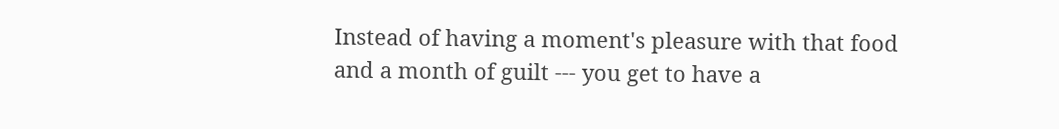Instead of having a moment's pleasure with that food and a month of guilt --- you get to have a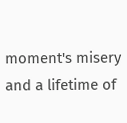moment's misery and a lifetime of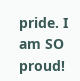pride. I am SO proud!